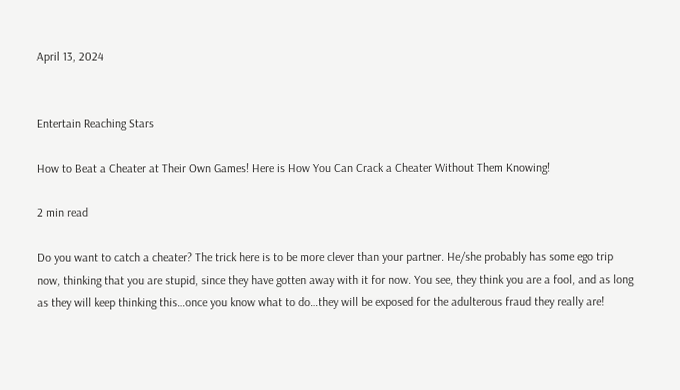April 13, 2024


Entertain Reaching Stars

How to Beat a Cheater at Their Own Games! Here is How You Can Crack a Cheater Without Them Knowing!

2 min read

Do you want to catch a cheater? The trick here is to be more clever than your partner. He/she probably has some ego trip now, thinking that you are stupid, since they have gotten away with it for now. You see, they think you are a fool, and as long as they will keep thinking this…once you know what to do…they will be exposed for the adulterous fraud they really are!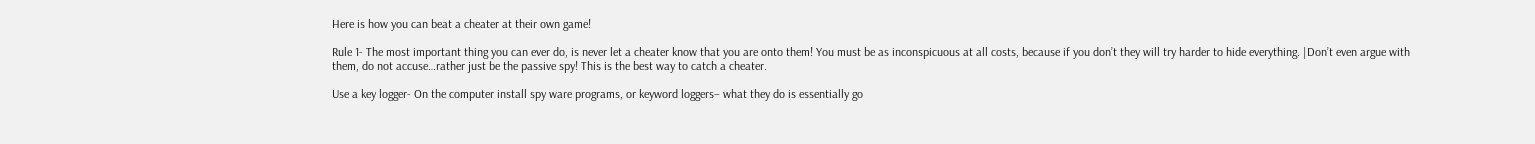Here is how you can beat a cheater at their own game!

Rule 1- The most important thing you can ever do, is never let a cheater know that you are onto them! You must be as inconspicuous at all costs, because if you don’t they will try harder to hide everything. |Don’t even argue with them, do not accuse…rather just be the passive spy! This is the best way to catch a cheater.

Use a key logger- On the computer install spy ware programs, or keyword loggers– what they do is essentially go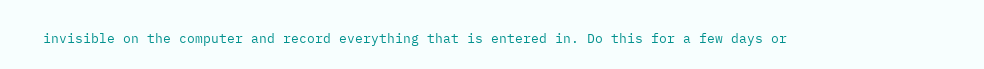invisible on the computer and record everything that is entered in. Do this for a few days or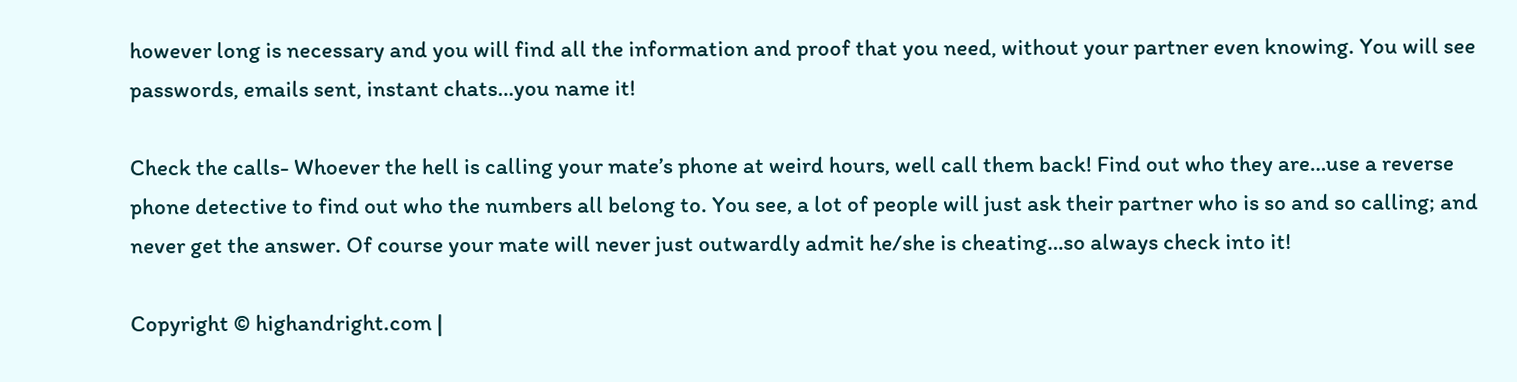however long is necessary and you will find all the information and proof that you need, without your partner even knowing. You will see passwords, emails sent, instant chats…you name it!

Check the calls- Whoever the hell is calling your mate’s phone at weird hours, well call them back! Find out who they are…use a reverse phone detective to find out who the numbers all belong to. You see, a lot of people will just ask their partner who is so and so calling; and never get the answer. Of course your mate will never just outwardly admit he/she is cheating…so always check into it!

Copyright © highandright.com |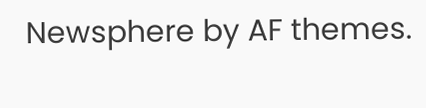Newsphere by AF themes.